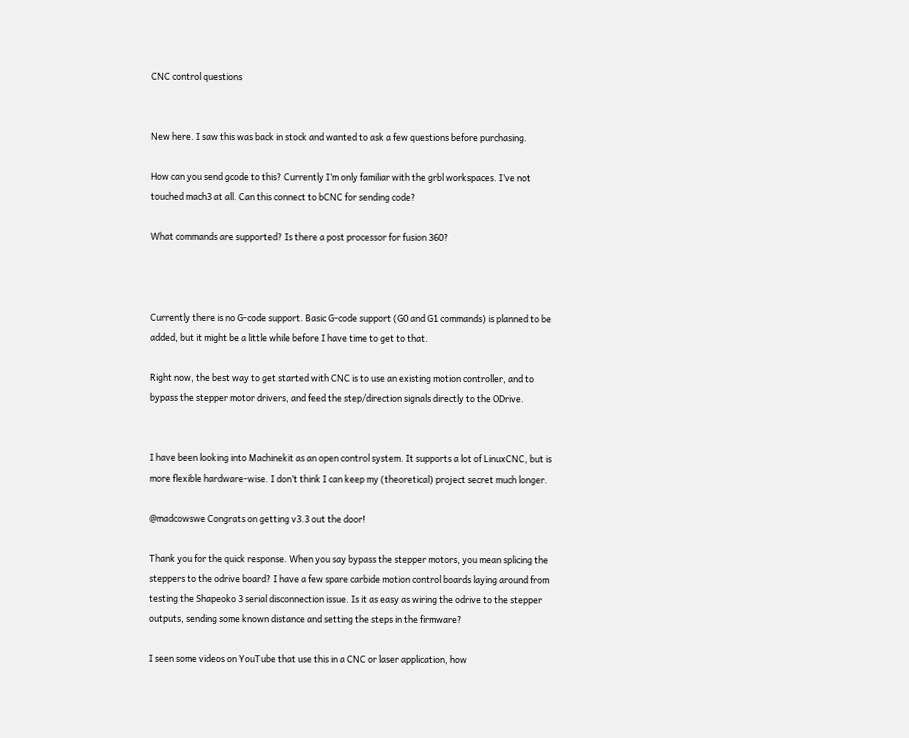CNC control questions


New here. I saw this was back in stock and wanted to ask a few questions before purchasing.

How can you send gcode to this? Currently I’m only familiar with the grbl workspaces. I’ve not touched mach3 at all. Can this connect to bCNC for sending code?

What commands are supported? Is there a post processor for fusion 360?



Currently there is no G-code support. Basic G-code support (G0 and G1 commands) is planned to be added, but it might be a little while before I have time to get to that.

Right now, the best way to get started with CNC is to use an existing motion controller, and to bypass the stepper motor drivers, and feed the step/direction signals directly to the ODrive.


I have been looking into Machinekit as an open control system. It supports a lot of LinuxCNC, but is more flexible hardware-wise. I don’t think I can keep my (theoretical) project secret much longer.

@madcowswe Congrats on getting v3.3 out the door!

Thank you for the quick response. When you say bypass the stepper motors, you mean splicing the steppers to the odrive board? I have a few spare carbide motion control boards laying around from testing the Shapeoko 3 serial disconnection issue. Is it as easy as wiring the odrive to the stepper outputs, sending some known distance and setting the steps in the firmware?

I seen some videos on YouTube that use this in a CNC or laser application, how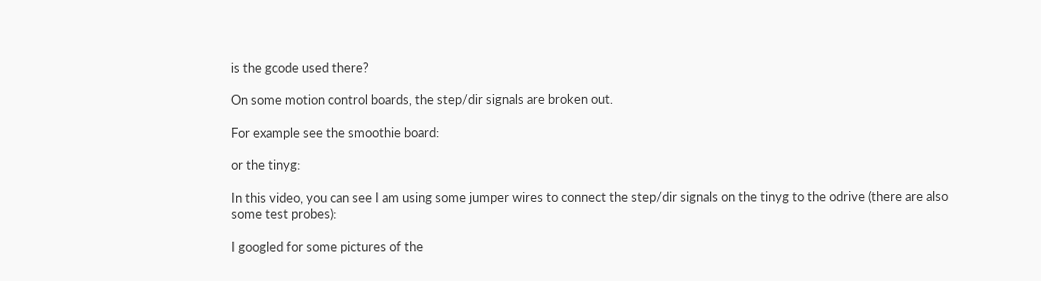is the gcode used there?

On some motion control boards, the step/dir signals are broken out.

For example see the smoothie board:

or the tinyg:

In this video, you can see I am using some jumper wires to connect the step/dir signals on the tinyg to the odrive (there are also some test probes):

I googled for some pictures of the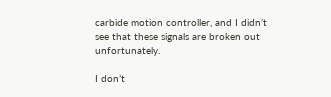carbide motion controller, and I didn’t see that these signals are broken out unfortunately.

I don’t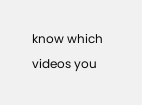know which videos you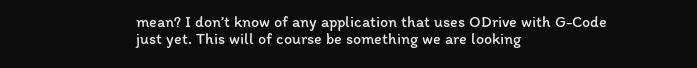mean? I don’t know of any application that uses ODrive with G-Code just yet. This will of course be something we are looking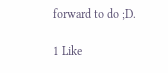forward to do ;D.

1 Like